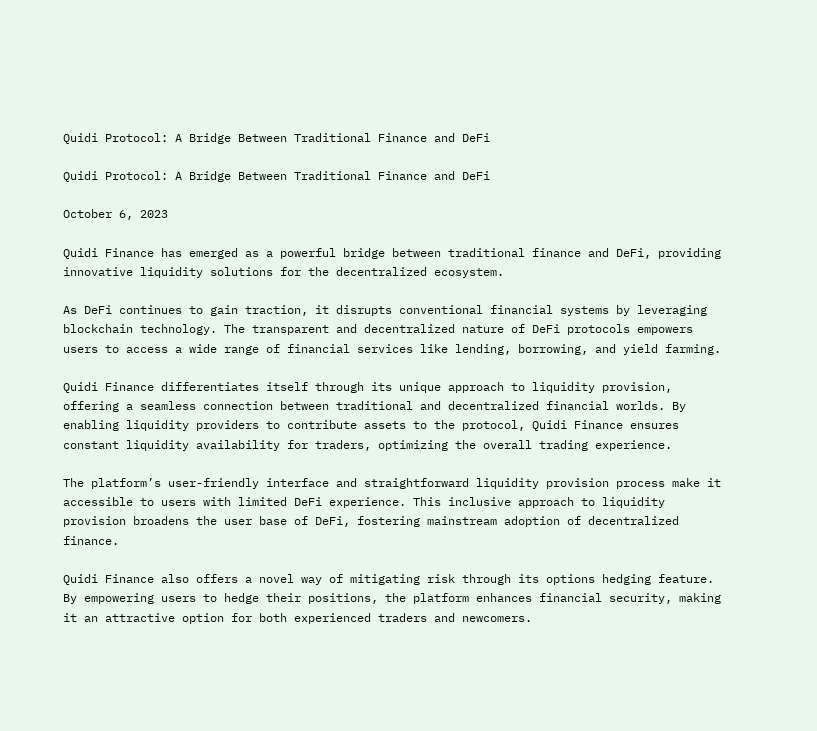Quidi Protocol: A Bridge Between Traditional Finance and DeFi

Quidi Protocol: A Bridge Between Traditional Finance and DeFi

October 6, 2023

Quidi Finance has emerged as a powerful bridge between traditional finance and DeFi, providing innovative liquidity solutions for the decentralized ecosystem.

As DeFi continues to gain traction, it disrupts conventional financial systems by leveraging blockchain technology. The transparent and decentralized nature of DeFi protocols empowers users to access a wide range of financial services like lending, borrowing, and yield farming.

Quidi Finance differentiates itself through its unique approach to liquidity provision, offering a seamless connection between traditional and decentralized financial worlds. By enabling liquidity providers to contribute assets to the protocol, Quidi Finance ensures constant liquidity availability for traders, optimizing the overall trading experience.

The platform’s user-friendly interface and straightforward liquidity provision process make it accessible to users with limited DeFi experience. This inclusive approach to liquidity provision broadens the user base of DeFi, fostering mainstream adoption of decentralized finance.

Quidi Finance also offers a novel way of mitigating risk through its options hedging feature. By empowering users to hedge their positions, the platform enhances financial security, making it an attractive option for both experienced traders and newcomers.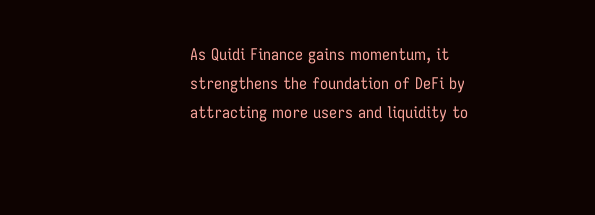As Quidi Finance gains momentum, it strengthens the foundation of DeFi by attracting more users and liquidity to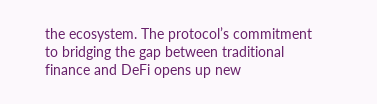the ecosystem. The protocol’s commitment to bridging the gap between traditional finance and DeFi opens up new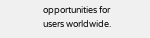opportunities for users worldwide.